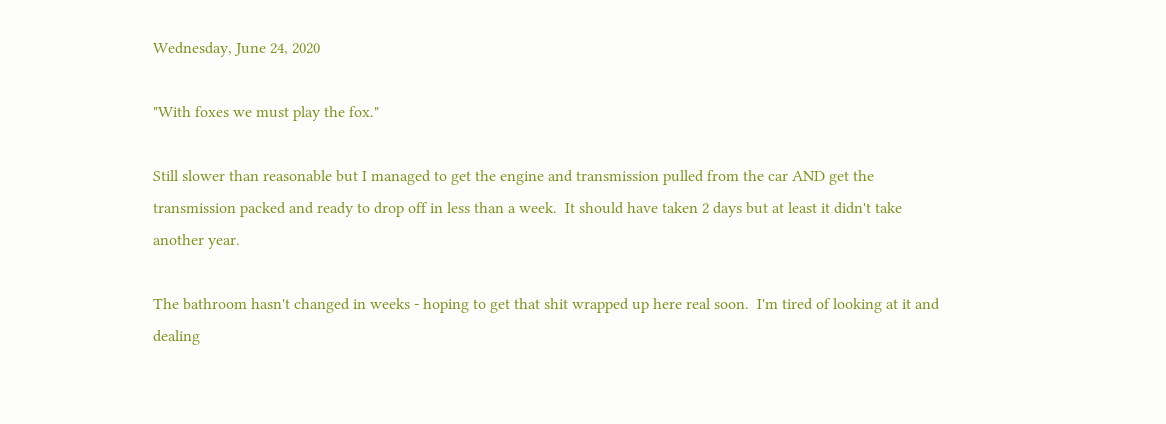Wednesday, June 24, 2020

"With foxes we must play the fox."

Still slower than reasonable but I managed to get the engine and transmission pulled from the car AND get the transmission packed and ready to drop off in less than a week.  It should have taken 2 days but at least it didn't take another year.

The bathroom hasn't changed in weeks - hoping to get that shit wrapped up here real soon.  I'm tired of looking at it and dealing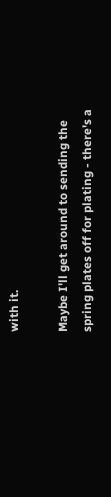with it.

Maybe I'll get around to sending the spring plates off for plating - there's a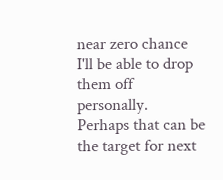near zero chance I'll be able to drop them off personally.  Perhaps that can be the target for next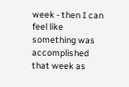week - then I can feel like something was accomplished that week as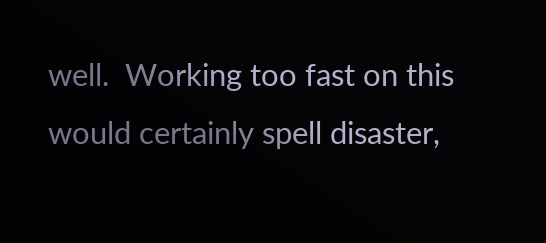well.  Working too fast on this would certainly spell disaster,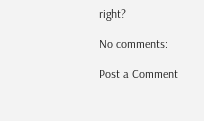right?

No comments:

Post a Comment